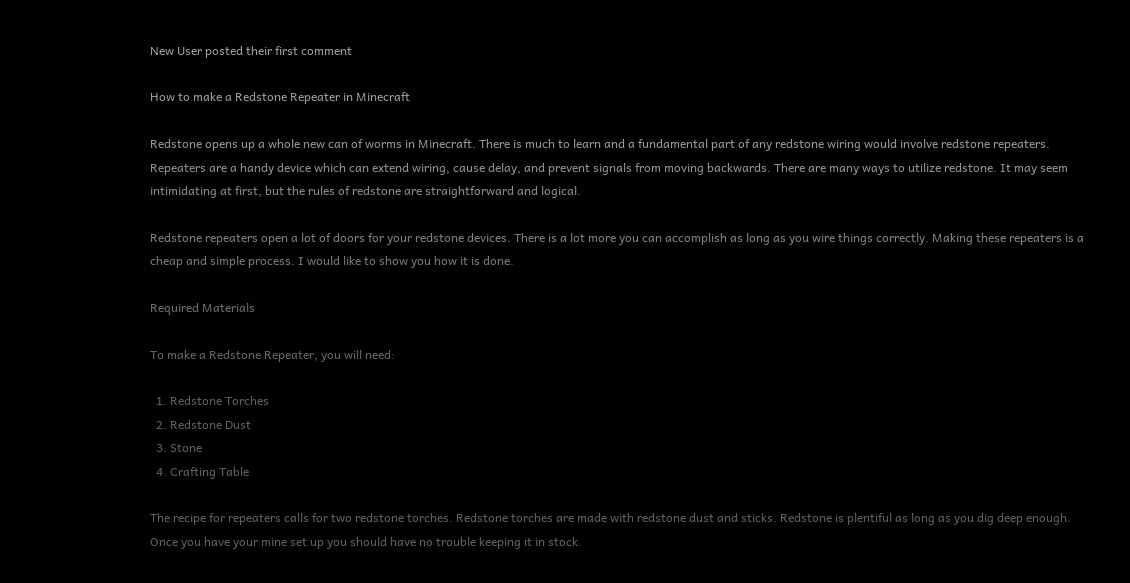New User posted their first comment

How to make a Redstone Repeater in Minecraft

Redstone opens up a whole new can of worms in Minecraft. There is much to learn and a fundamental part of any redstone wiring would involve redstone repeaters. Repeaters are a handy device which can extend wiring, cause delay, and prevent signals from moving backwards. There are many ways to utilize redstone. It may seem intimidating at first, but the rules of redstone are straightforward and logical.

Redstone repeaters open a lot of doors for your redstone devices. There is a lot more you can accomplish as long as you wire things correctly. Making these repeaters is a cheap and simple process. I would like to show you how it is done.

Required Materials

To make a Redstone Repeater, you will need:

  1. Redstone Torches
  2. Redstone Dust
  3. Stone
  4. Crafting Table

The recipe for repeaters calls for two redstone torches. Redstone torches are made with redstone dust and sticks. Redstone is plentiful as long as you dig deep enough. Once you have your mine set up you should have no trouble keeping it in stock.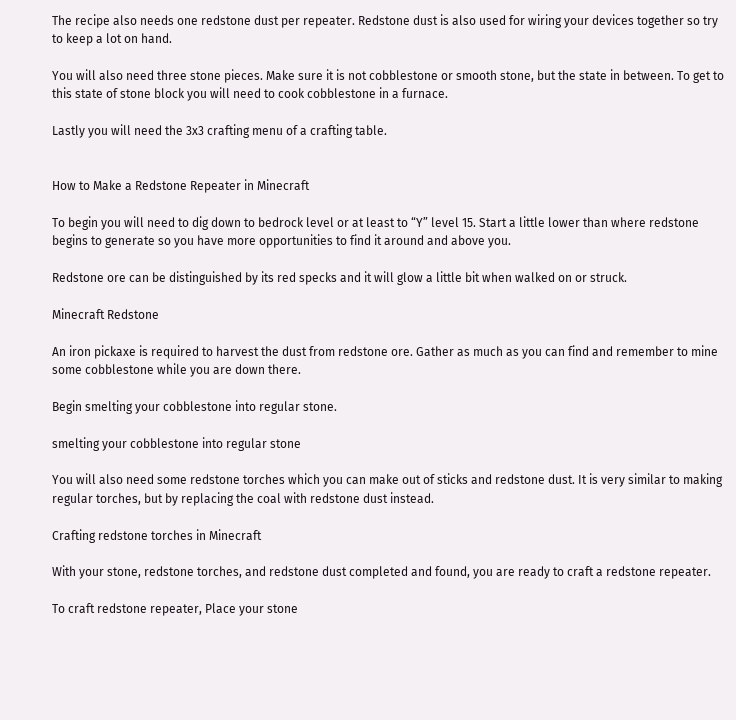The recipe also needs one redstone dust per repeater. Redstone dust is also used for wiring your devices together so try to keep a lot on hand.

You will also need three stone pieces. Make sure it is not cobblestone or smooth stone, but the state in between. To get to this state of stone block you will need to cook cobblestone in a furnace.

Lastly you will need the 3x3 crafting menu of a crafting table.


How to Make a Redstone Repeater in Minecraft

To begin you will need to dig down to bedrock level or at least to “Y” level 15. Start a little lower than where redstone begins to generate so you have more opportunities to find it around and above you.

Redstone ore can be distinguished by its red specks and it will glow a little bit when walked on or struck.

Minecraft Redstone

An iron pickaxe is required to harvest the dust from redstone ore. Gather as much as you can find and remember to mine some cobblestone while you are down there.

Begin smelting your cobblestone into regular stone.

smelting your cobblestone into regular stone

You will also need some redstone torches which you can make out of sticks and redstone dust. It is very similar to making regular torches, but by replacing the coal with redstone dust instead.

Crafting redstone torches in Minecraft

With your stone, redstone torches, and redstone dust completed and found, you are ready to craft a redstone repeater.

To craft redstone repeater, Place your stone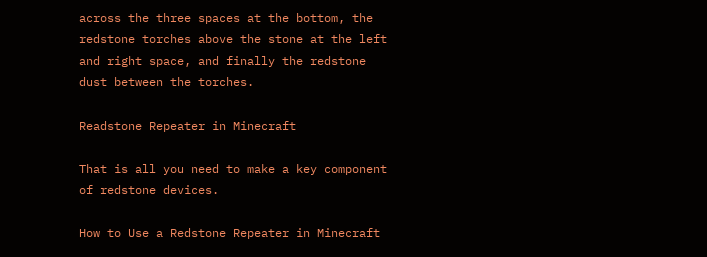across the three spaces at the bottom, the redstone torches above the stone at the left and right space, and finally the redstone dust between the torches.

Readstone Repeater in Minecraft

That is all you need to make a key component of redstone devices.

How to Use a Redstone Repeater in Minecraft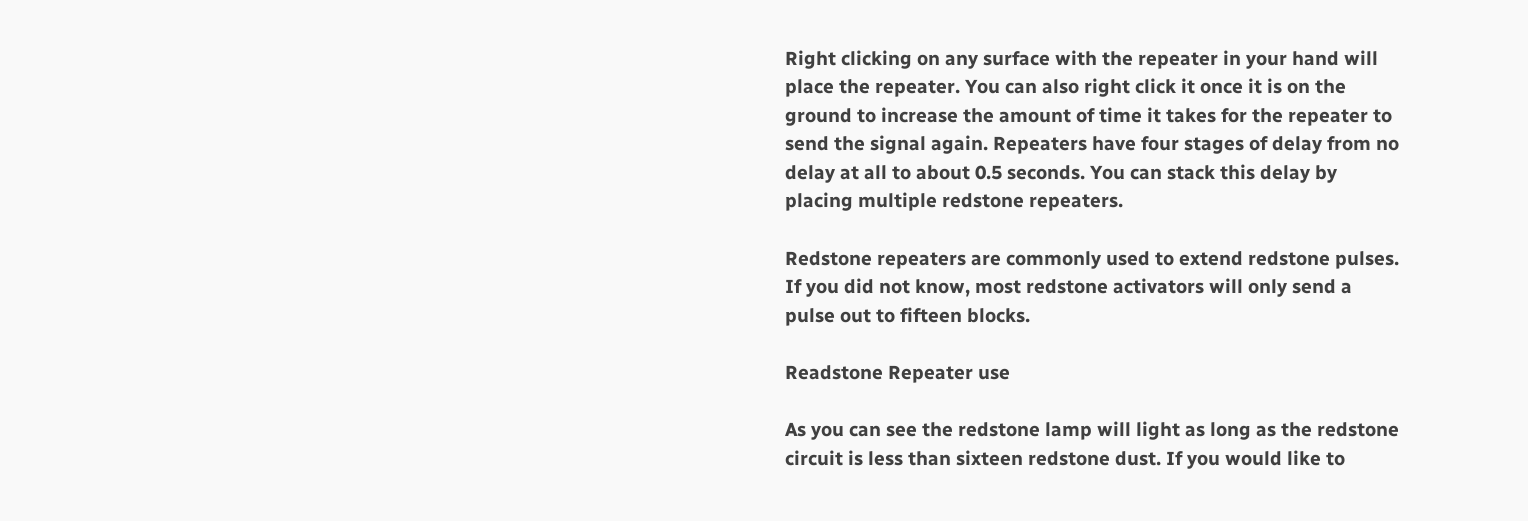Right clicking on any surface with the repeater in your hand will place the repeater. You can also right click it once it is on the ground to increase the amount of time it takes for the repeater to send the signal again. Repeaters have four stages of delay from no delay at all to about 0.5 seconds. You can stack this delay by placing multiple redstone repeaters.

Redstone repeaters are commonly used to extend redstone pulses. If you did not know, most redstone activators will only send a pulse out to fifteen blocks.

Readstone Repeater use

As you can see the redstone lamp will light as long as the redstone circuit is less than sixteen redstone dust. If you would like to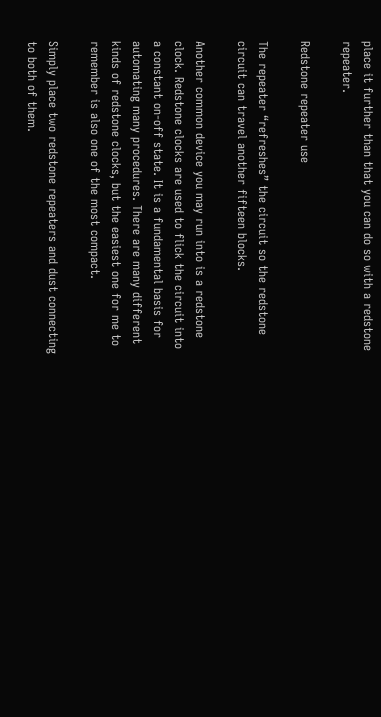place it further than that you can do so with a redstone repeater.

Redstone repeater use

The repeater “refreshes” the circuit so the redstone circuit can travel another fifteen blocks.

Another common device you may run into is a redstone clock. Redstone clocks are used to flick the circuit into a constant on-off state. It is a fundamental basis for automating many procedures. There are many different kinds of redstone clocks, but the easiest one for me to remember is also one of the most compact.

Simply place two redstone repeaters and dust connecting to both of them.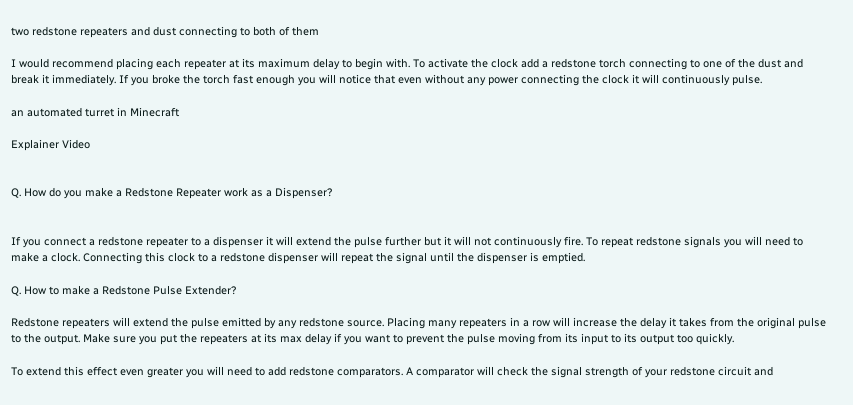two redstone repeaters and dust connecting to both of them

I would recommend placing each repeater at its maximum delay to begin with. To activate the clock add a redstone torch connecting to one of the dust and break it immediately. If you broke the torch fast enough you will notice that even without any power connecting the clock it will continuously pulse.

an automated turret in Minecraft

Explainer Video


Q. How do you make a Redstone Repeater work as a Dispenser?


If you connect a redstone repeater to a dispenser it will extend the pulse further but it will not continuously fire. To repeat redstone signals you will need to make a clock. Connecting this clock to a redstone dispenser will repeat the signal until the dispenser is emptied.

Q. How to make a Redstone Pulse Extender?

Redstone repeaters will extend the pulse emitted by any redstone source. Placing many repeaters in a row will increase the delay it takes from the original pulse to the output. Make sure you put the repeaters at its max delay if you want to prevent the pulse moving from its input to its output too quickly.

To extend this effect even greater you will need to add redstone comparators. A comparator will check the signal strength of your redstone circuit and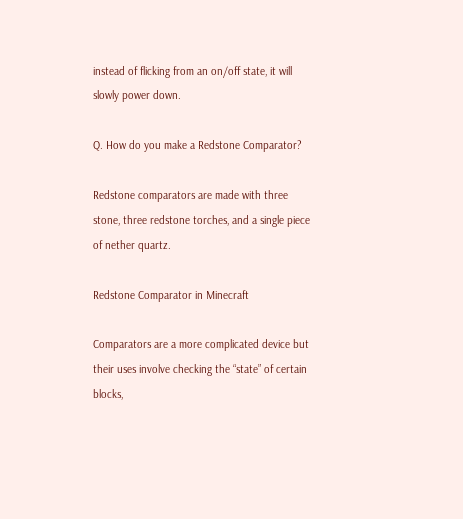instead of flicking from an on/off state, it will slowly power down.

Q. How do you make a Redstone Comparator?

Redstone comparators are made with three stone, three redstone torches, and a single piece of nether quartz.

Redstone Comparator in Minecraft

Comparators are a more complicated device but their uses involve checking the “state” of certain blocks,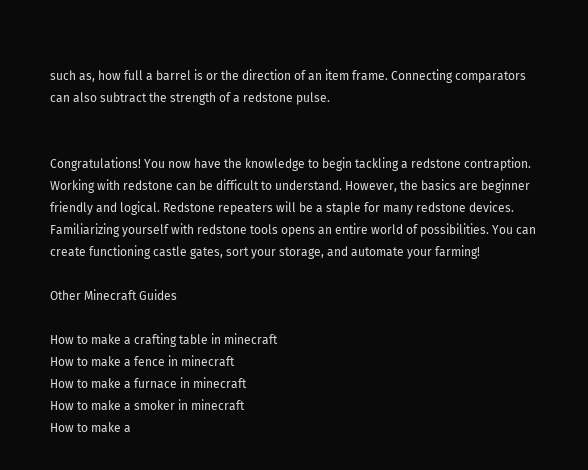such as, how full a barrel is or the direction of an item frame. Connecting comparators can also subtract the strength of a redstone pulse.


Congratulations! You now have the knowledge to begin tackling a redstone contraption. Working with redstone can be difficult to understand. However, the basics are beginner friendly and logical. Redstone repeaters will be a staple for many redstone devices. Familiarizing yourself with redstone tools opens an entire world of possibilities. You can create functioning castle gates, sort your storage, and automate your farming!

Other Minecraft Guides

How to make a crafting table in minecraft
How to make a fence in minecraft
How to make a furnace in minecraft
How to make a smoker in minecraft
How to make a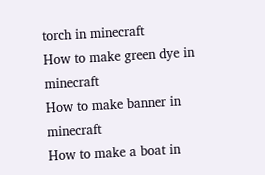torch in minecraft
How to make green dye in minecraft
How to make banner in minecraft
How to make a boat in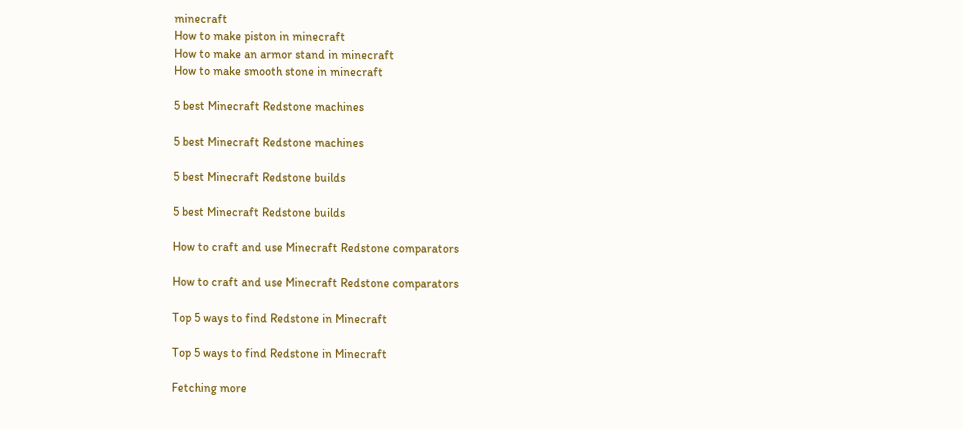minecraft
How to make piston in minecraft
How to make an armor stand in minecraft
How to make smooth stone in minecraft

5 best Minecraft Redstone machines

5 best Minecraft Redstone machines

5 best Minecraft Redstone builds

5 best Minecraft Redstone builds

How to craft and use Minecraft Redstone comparators

How to craft and use Minecraft Redstone comparators

Top 5 ways to find Redstone in Minecraft

Top 5 ways to find Redstone in Minecraft

Fetching more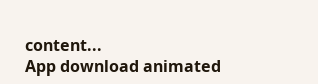content...
App download animated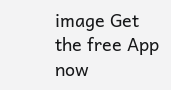image Get the free App now